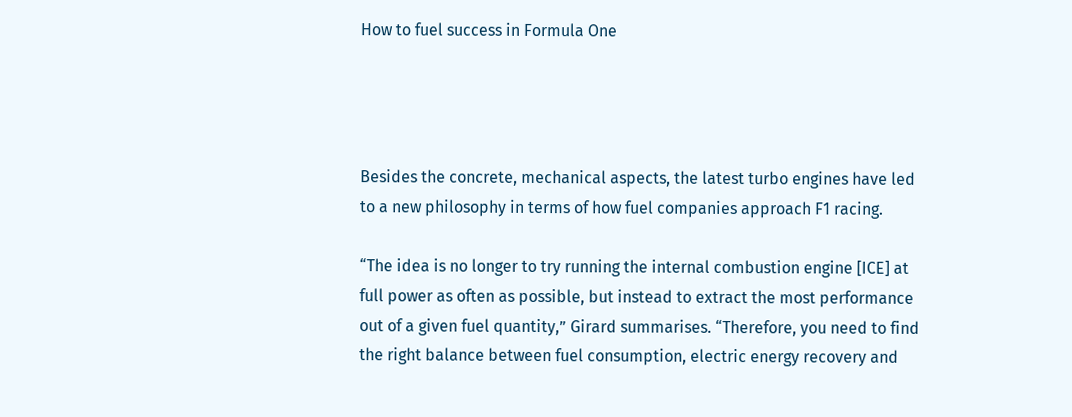How to fuel success in Formula One




Besides the concrete, mechanical aspects, the latest turbo engines have led to a new philosophy in terms of how fuel companies approach F1 racing.

“The idea is no longer to try running the internal combustion engine [ICE] at full power as often as possible, but instead to extract the most performance out of a given fuel quantity,” Girard summarises. “Therefore, you need to find the right balance between fuel consumption, electric energy recovery and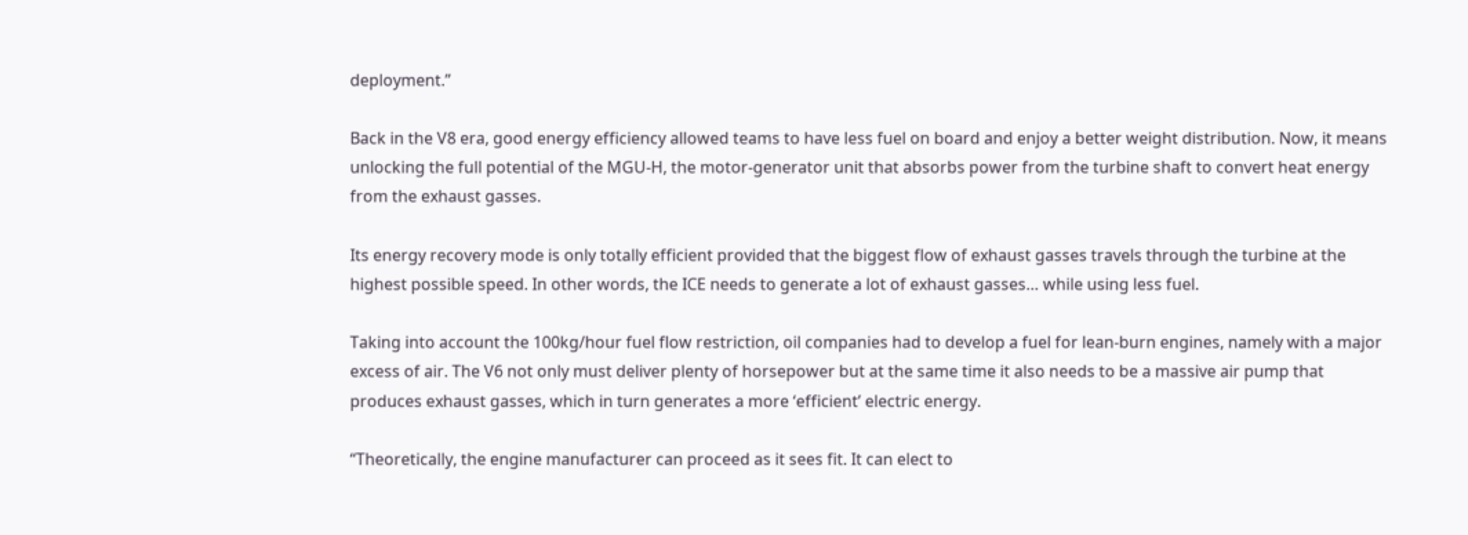deployment.”

Back in the V8 era, good energy efficiency allowed teams to have less fuel on board and enjoy a better weight distribution. Now, it means unlocking the full potential of the MGU-H, the motor-generator unit that absorbs power from the turbine shaft to convert heat energy from the exhaust gasses.

Its energy recovery mode is only totally efficient provided that the biggest flow of exhaust gasses travels through the turbine at the highest possible speed. In other words, the ICE needs to generate a lot of exhaust gasses… while using less fuel.

Taking into account the 100kg/hour fuel flow restriction, oil companies had to develop a fuel for lean-burn engines, namely with a major excess of air. The V6 not only must deliver plenty of horsepower but at the same time it also needs to be a massive air pump that produces exhaust gasses, which in turn generates a more ‘efficient’ electric energy.

“Theoretically, the engine manufacturer can proceed as it sees fit. It can elect to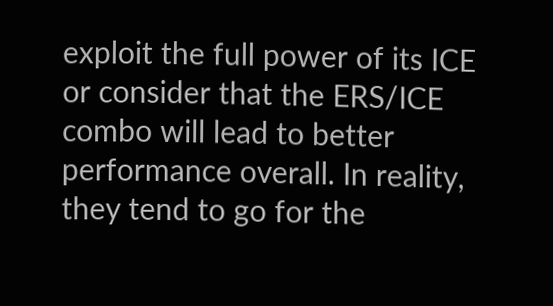exploit the full power of its ICE or consider that the ERS/ICE combo will lead to better performance overall. In reality, they tend to go for the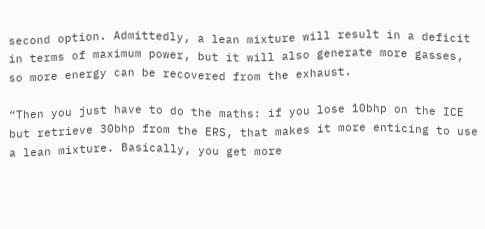second option. Admittedly, a lean mixture will result in a deficit in terms of maximum power, but it will also generate more gasses, so more energy can be recovered from the exhaust.

“Then you just have to do the maths: if you lose 10bhp on the ICE but retrieve 30bhp from the ERS, that makes it more enticing to use a lean mixture. Basically, you get more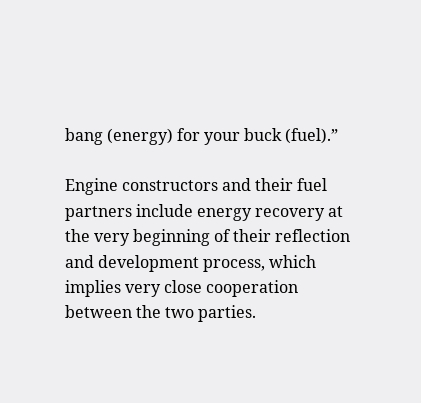bang (energy) for your buck (fuel).”

Engine constructors and their fuel partners include energy recovery at the very beginning of their reflection and development process, which implies very close cooperation between the two parties.